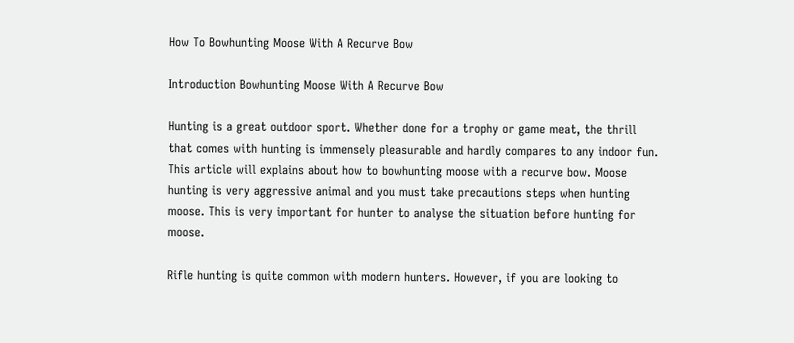How To Bowhunting Moose With A Recurve Bow

Introduction Bowhunting Moose With A Recurve Bow

Hunting is a great outdoor sport. Whether done for a trophy or game meat, the thrill that comes with hunting is immensely pleasurable and hardly compares to any indoor fun. This article will explains about how to bowhunting moose with a recurve bow. Moose hunting is very aggressive animal and you must take precautions steps when hunting moose. This is very important for hunter to analyse the situation before hunting for moose.

Rifle hunting is quite common with modern hunters. However, if you are looking to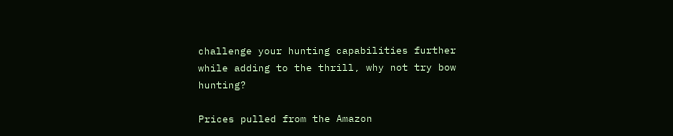challenge your hunting capabilities further while adding to the thrill, why not try bow hunting?

Prices pulled from the Amazon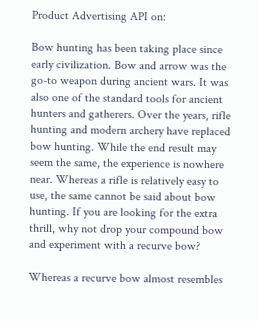Product Advertising API on:

Bow hunting has been taking place since early civilization. Bow and arrow was the go-to weapon during ancient wars. It was also one of the standard tools for ancient hunters and gatherers. Over the years, rifle hunting and modern archery have replaced bow hunting. While the end result may seem the same, the experience is nowhere near. Whereas a rifle is relatively easy to use, the same cannot be said about bow hunting. If you are looking for the extra thrill, why not drop your compound bow and experiment with a recurve bow?

Whereas a recurve bow almost resembles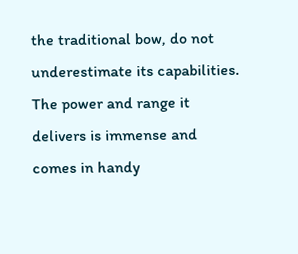the traditional bow, do not underestimate its capabilities. The power and range it delivers is immense and comes in handy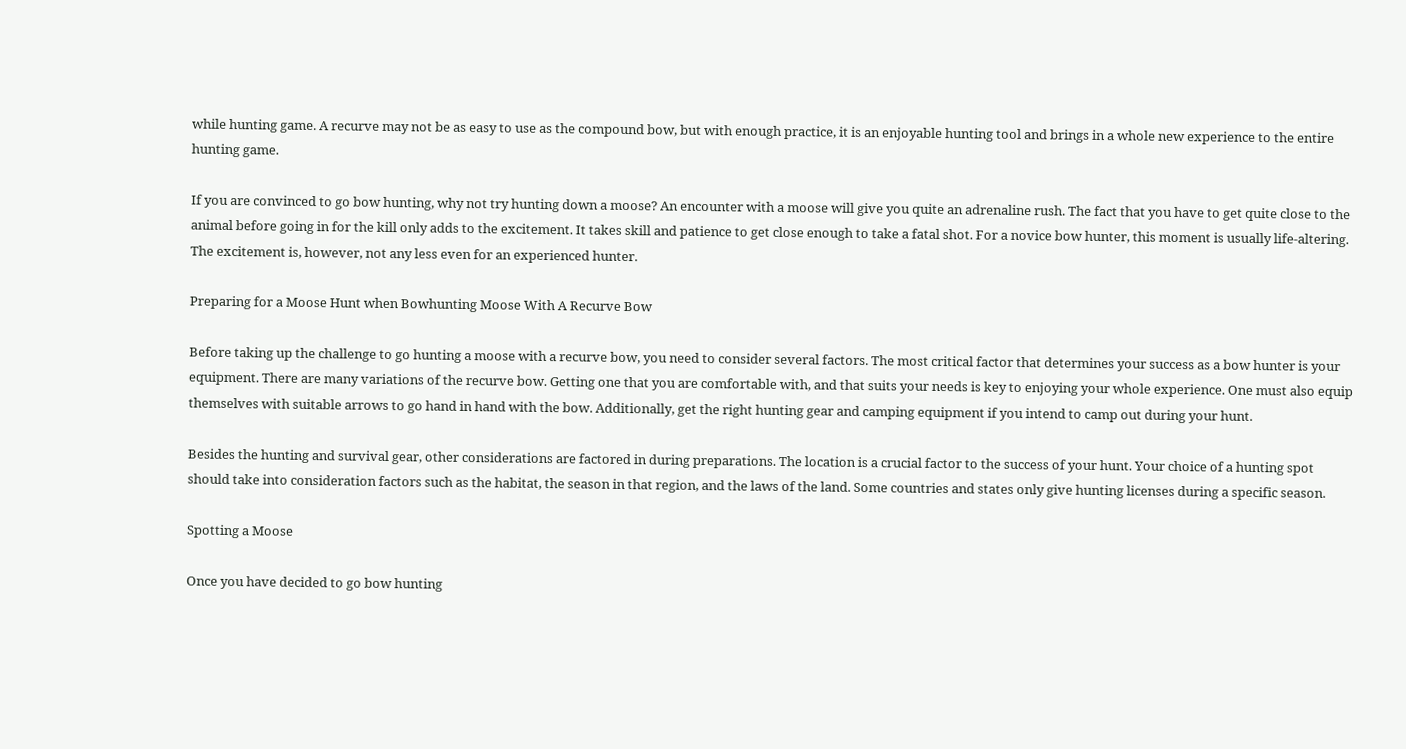while hunting game. A recurve may not be as easy to use as the compound bow, but with enough practice, it is an enjoyable hunting tool and brings in a whole new experience to the entire hunting game.

If you are convinced to go bow hunting, why not try hunting down a moose? An encounter with a moose will give you quite an adrenaline rush. The fact that you have to get quite close to the animal before going in for the kill only adds to the excitement. It takes skill and patience to get close enough to take a fatal shot. For a novice bow hunter, this moment is usually life-altering. The excitement is, however, not any less even for an experienced hunter.

Preparing for a Moose Hunt when Bowhunting Moose With A Recurve Bow

Before taking up the challenge to go hunting a moose with a recurve bow, you need to consider several factors. The most critical factor that determines your success as a bow hunter is your equipment. There are many variations of the recurve bow. Getting one that you are comfortable with, and that suits your needs is key to enjoying your whole experience. One must also equip themselves with suitable arrows to go hand in hand with the bow. Additionally, get the right hunting gear and camping equipment if you intend to camp out during your hunt.

Besides the hunting and survival gear, other considerations are factored in during preparations. The location is a crucial factor to the success of your hunt. Your choice of a hunting spot should take into consideration factors such as the habitat, the season in that region, and the laws of the land. Some countries and states only give hunting licenses during a specific season.

Spotting a Moose

Once you have decided to go bow hunting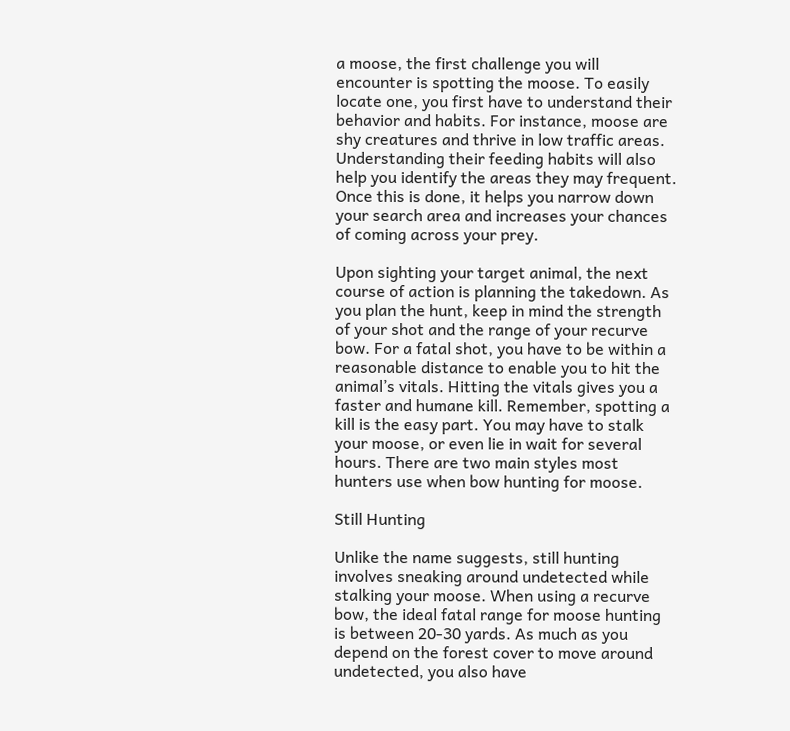a moose, the first challenge you will encounter is spotting the moose. To easily locate one, you first have to understand their behavior and habits. For instance, moose are shy creatures and thrive in low traffic areas. Understanding their feeding habits will also help you identify the areas they may frequent. Once this is done, it helps you narrow down your search area and increases your chances of coming across your prey.

Upon sighting your target animal, the next course of action is planning the takedown. As you plan the hunt, keep in mind the strength of your shot and the range of your recurve bow. For a fatal shot, you have to be within a reasonable distance to enable you to hit the animal’s vitals. Hitting the vitals gives you a faster and humane kill. Remember, spotting a kill is the easy part. You may have to stalk your moose, or even lie in wait for several hours. There are two main styles most hunters use when bow hunting for moose.

Still Hunting

Unlike the name suggests, still hunting involves sneaking around undetected while stalking your moose. When using a recurve bow, the ideal fatal range for moose hunting is between 20-30 yards. As much as you depend on the forest cover to move around undetected, you also have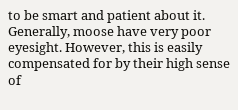to be smart and patient about it. Generally, moose have very poor eyesight. However, this is easily compensated for by their high sense of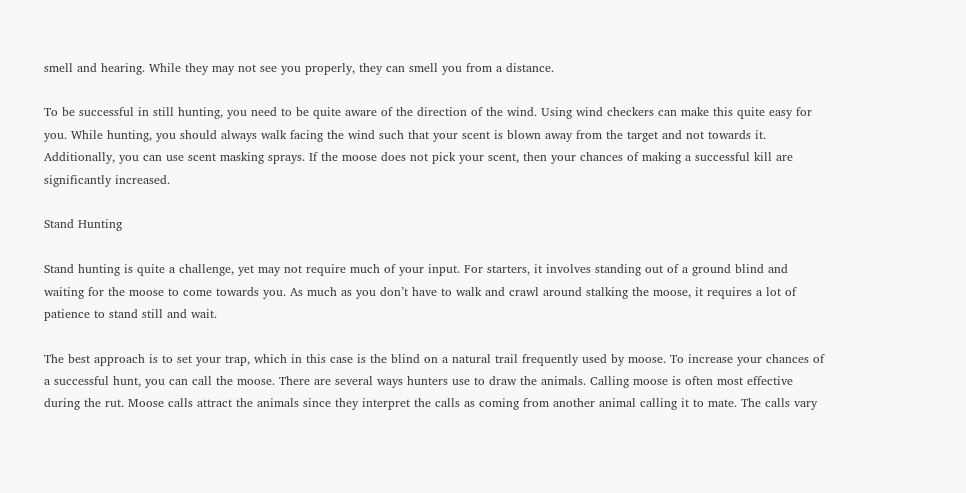smell and hearing. While they may not see you properly, they can smell you from a distance.

To be successful in still hunting, you need to be quite aware of the direction of the wind. Using wind checkers can make this quite easy for you. While hunting, you should always walk facing the wind such that your scent is blown away from the target and not towards it. Additionally, you can use scent masking sprays. If the moose does not pick your scent, then your chances of making a successful kill are significantly increased.

Stand Hunting

Stand hunting is quite a challenge, yet may not require much of your input. For starters, it involves standing out of a ground blind and waiting for the moose to come towards you. As much as you don’t have to walk and crawl around stalking the moose, it requires a lot of patience to stand still and wait.

The best approach is to set your trap, which in this case is the blind on a natural trail frequently used by moose. To increase your chances of a successful hunt, you can call the moose. There are several ways hunters use to draw the animals. Calling moose is often most effective during the rut. Moose calls attract the animals since they interpret the calls as coming from another animal calling it to mate. The calls vary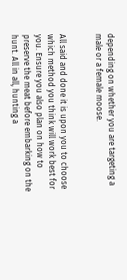depending on whether you are targeting a male or a female moose.


All said and done it is upon you to choose which method you think will work best for you. Ensure you also plan on how to preserve the meat before embarking on the hunt. All in all, hunting a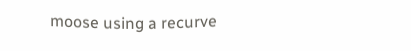moose using a recurve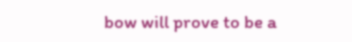bow will prove to be a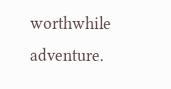worthwhile adventure.